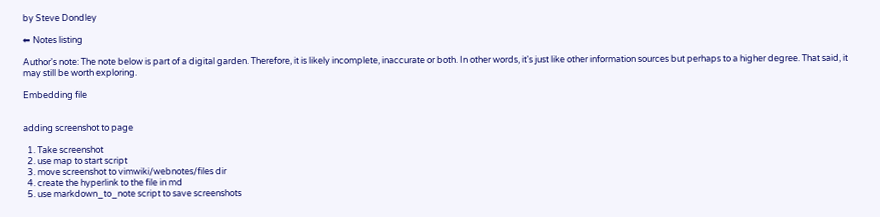by Steve Dondley

⬅ Notes listing

Author's note: The note below is part of a digital garden. Therefore, it is likely incomplete, inaccurate or both. In other words, it's just like other information sources but perhaps to a higher degree. That said, it may still be worth exploring.

Embedding file


adding screenshot to page

  1. Take screenshot
  2. use map to start script
  3. move screenshot to vimwiki/webnotes/files dir
  4. create the hyperlink to the file in md
  5. use markdown_to_note script to save screenshots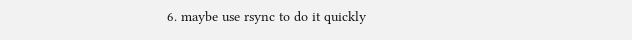6. maybe use rsync to do it quickly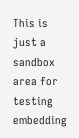This is just a sandbox area for testing embedding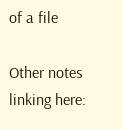of a file

Other notes linking here: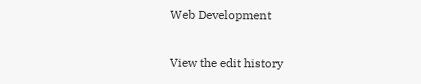Web Development

View the edit history